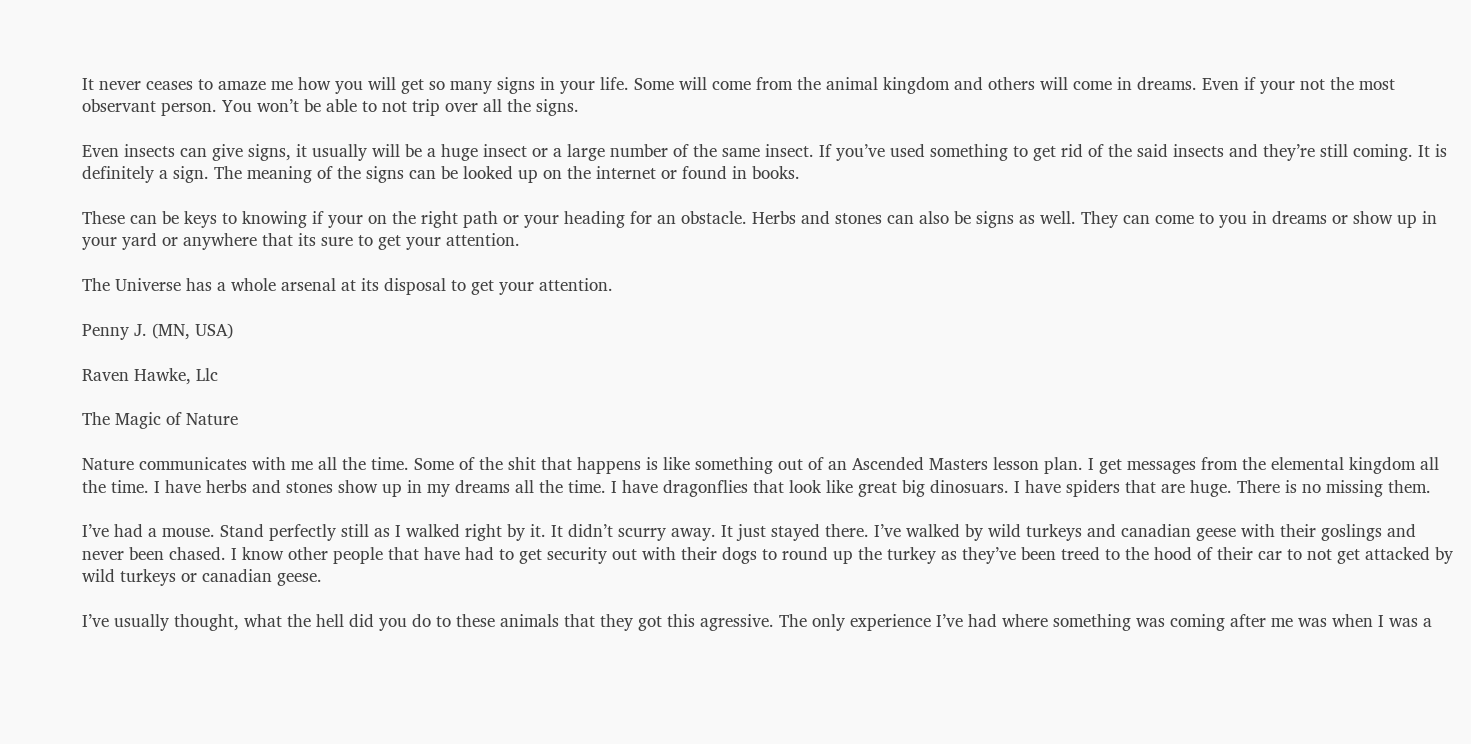It never ceases to amaze me how you will get so many signs in your life. Some will come from the animal kingdom and others will come in dreams. Even if your not the most observant person. You won’t be able to not trip over all the signs.

Even insects can give signs, it usually will be a huge insect or a large number of the same insect. If you’ve used something to get rid of the said insects and they’re still coming. It is definitely a sign. The meaning of the signs can be looked up on the internet or found in books.

These can be keys to knowing if your on the right path or your heading for an obstacle. Herbs and stones can also be signs as well. They can come to you in dreams or show up in your yard or anywhere that its sure to get your attention.

The Universe has a whole arsenal at its disposal to get your attention.

Penny J. (MN, USA)

Raven Hawke, Llc

The Magic of Nature

Nature communicates with me all the time. Some of the shit that happens is like something out of an Ascended Masters lesson plan. I get messages from the elemental kingdom all the time. I have herbs and stones show up in my dreams all the time. I have dragonflies that look like great big dinosuars. I have spiders that are huge. There is no missing them.

I’ve had a mouse. Stand perfectly still as I walked right by it. It didn’t scurry away. It just stayed there. I’ve walked by wild turkeys and canadian geese with their goslings and never been chased. I know other people that have had to get security out with their dogs to round up the turkey as they’ve been treed to the hood of their car to not get attacked by wild turkeys or canadian geese.

I’ve usually thought, what the hell did you do to these animals that they got this agressive. The only experience I’ve had where something was coming after me was when I was a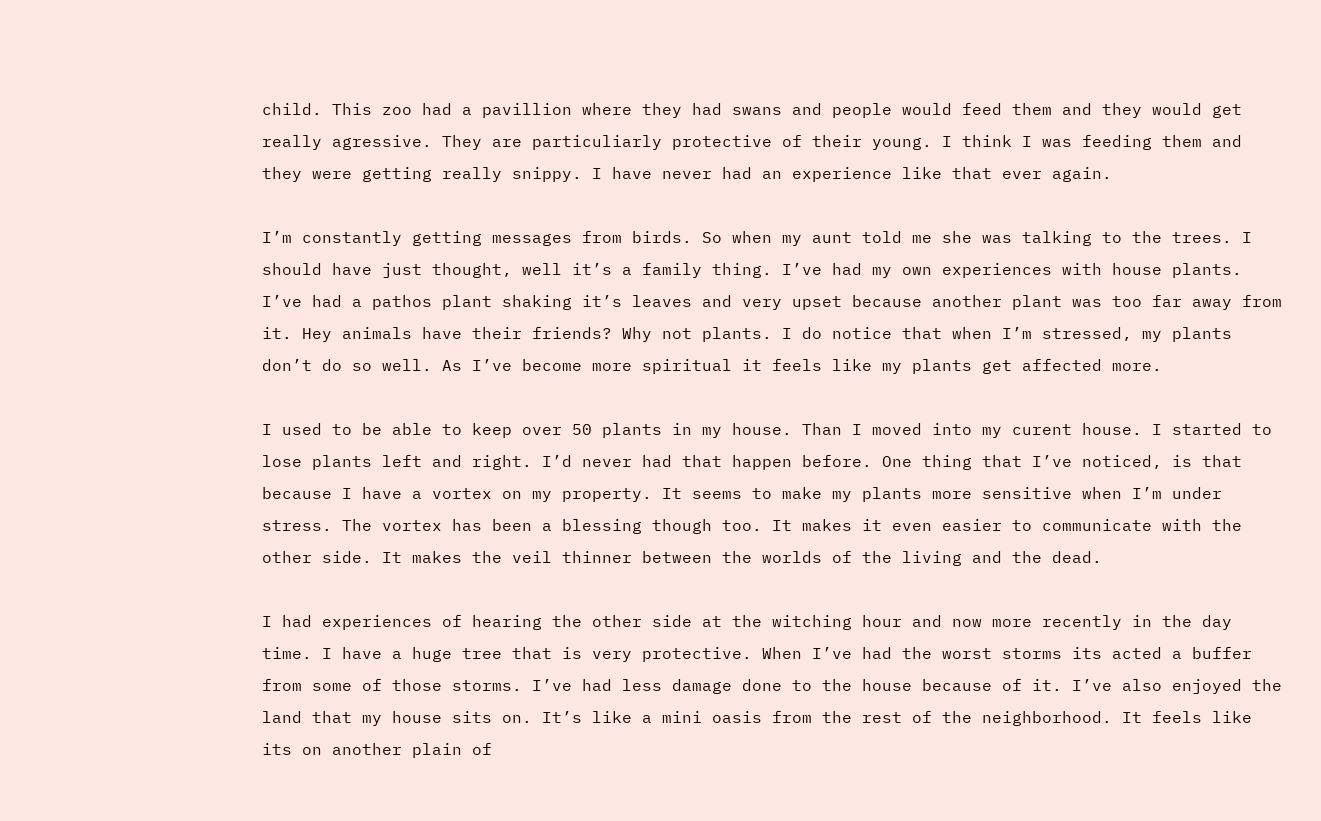child. This zoo had a pavillion where they had swans and people would feed them and they would get really agressive. They are particuliarly protective of their young. I think I was feeding them and they were getting really snippy. I have never had an experience like that ever again.

I’m constantly getting messages from birds. So when my aunt told me she was talking to the trees. I should have just thought, well it’s a family thing. I’ve had my own experiences with house plants. I’ve had a pathos plant shaking it’s leaves and very upset because another plant was too far away from it. Hey animals have their friends? Why not plants. I do notice that when I’m stressed, my plants don’t do so well. As I’ve become more spiritual it feels like my plants get affected more.

I used to be able to keep over 50 plants in my house. Than I moved into my curent house. I started to lose plants left and right. I’d never had that happen before. One thing that I’ve noticed, is that because I have a vortex on my property. It seems to make my plants more sensitive when I’m under stress. The vortex has been a blessing though too. It makes it even easier to communicate with the other side. It makes the veil thinner between the worlds of the living and the dead.

I had experiences of hearing the other side at the witching hour and now more recently in the day time. I have a huge tree that is very protective. When I’ve had the worst storms its acted a buffer from some of those storms. I’ve had less damage done to the house because of it. I’ve also enjoyed the land that my house sits on. It’s like a mini oasis from the rest of the neighborhood. It feels like its on another plain of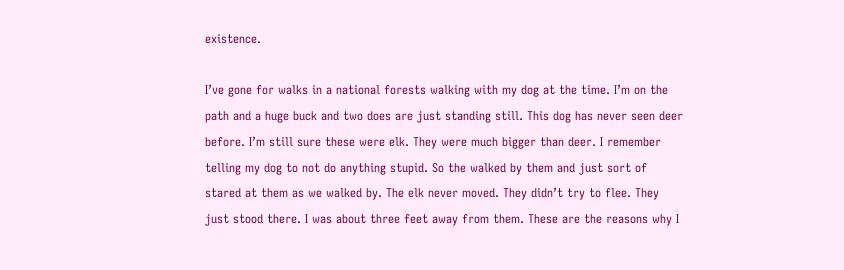existence.

I’ve gone for walks in a national forests walking with my dog at the time. I’m on the path and a huge buck and two does are just standing still. This dog has never seen deer before. I’m still sure these were elk. They were much bigger than deer. I remember telling my dog to not do anything stupid. So the walked by them and just sort of stared at them as we walked by. The elk never moved. They didn’t try to flee. They just stood there. I was about three feet away from them. These are the reasons why I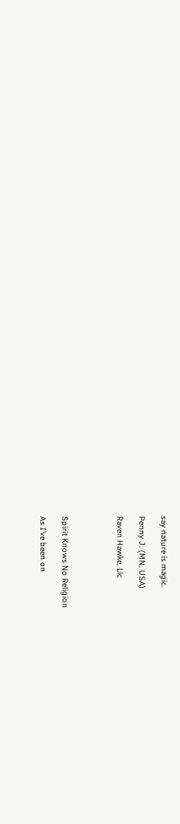say nature is magic.

Penny J. (MN, USA)

Raven Hawke, Llc




Spirit Knows No Religion

As I’ve been on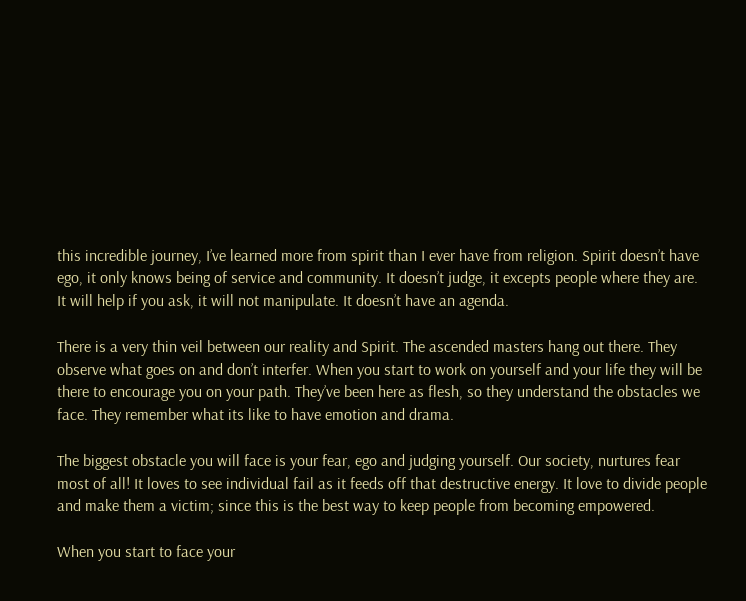this incredible journey, I’ve learned more from spirit than I ever have from religion. Spirit doesn’t have ego, it only knows being of service and community. It doesn’t judge, it excepts people where they are. It will help if you ask, it will not manipulate. It doesn’t have an agenda.

There is a very thin veil between our reality and Spirit. The ascended masters hang out there. They observe what goes on and don’t interfer. When you start to work on yourself and your life they will be there to encourage you on your path. They’ve been here as flesh, so they understand the obstacles we face. They remember what its like to have emotion and drama.

The biggest obstacle you will face is your fear, ego and judging yourself. Our society, nurtures fear most of all! It loves to see individual fail as it feeds off that destructive energy. It love to divide people and make them a victim; since this is the best way to keep people from becoming empowered.

When you start to face your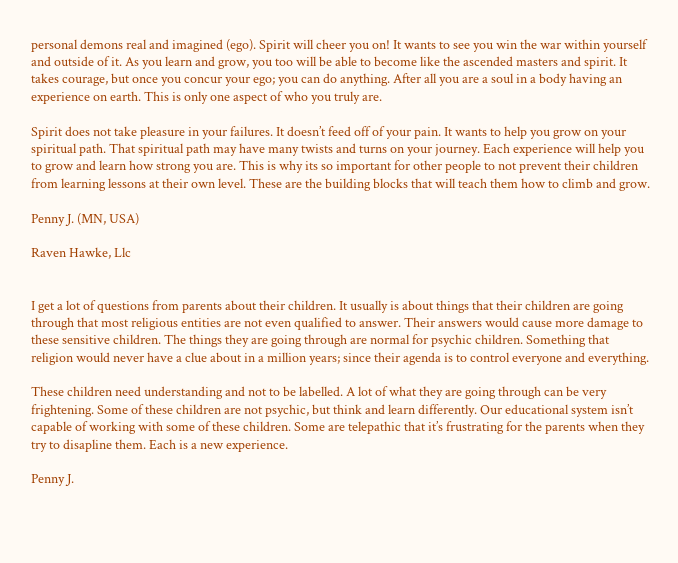personal demons real and imagined (ego). Spirit will cheer you on! It wants to see you win the war within yourself and outside of it. As you learn and grow, you too will be able to become like the ascended masters and spirit. It takes courage, but once you concur your ego; you can do anything. After all you are a soul in a body having an experience on earth. This is only one aspect of who you truly are.

Spirit does not take pleasure in your failures. It doesn’t feed off of your pain. It wants to help you grow on your spiritual path. That spiritual path may have many twists and turns on your journey. Each experience will help you to grow and learn how strong you are. This is why its so important for other people to not prevent their children from learning lessons at their own level. These are the building blocks that will teach them how to climb and grow.

Penny J. (MN, USA)

Raven Hawke, Llc


I get a lot of questions from parents about their children. It usually is about things that their children are going through that most religious entities are not even qualified to answer. Their answers would cause more damage to these sensitive children. The things they are going through are normal for psychic children. Something that religion would never have a clue about in a million years; since their agenda is to control everyone and everything.

These children need understanding and not to be labelled. A lot of what they are going through can be very frightening. Some of these children are not psychic, but think and learn differently. Our educational system isn’t capable of working with some of these children. Some are telepathic that it’s frustrating for the parents when they try to disapline them. Each is a new experience.

Penny J.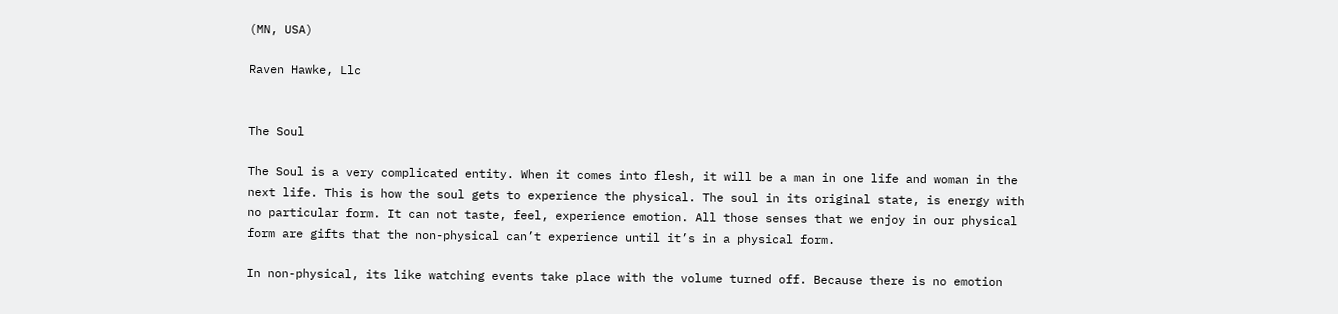(MN, USA)

Raven Hawke, Llc


The Soul

The Soul is a very complicated entity. When it comes into flesh, it will be a man in one life and woman in the next life. This is how the soul gets to experience the physical. The soul in its original state, is energy with no particular form. It can not taste, feel, experience emotion. All those senses that we enjoy in our physical form are gifts that the non-physical can’t experience until it’s in a physical form.

In non-physical, its like watching events take place with the volume turned off. Because there is no emotion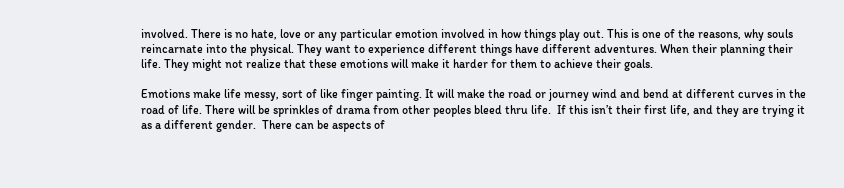involved. There is no hate, love or any particular emotion involved in how things play out. This is one of the reasons, why souls reincarnate into the physical. They want to experience different things have different adventures. When their planning their life. They might not realize that these emotions will make it harder for them to achieve their goals.

Emotions make life messy, sort of like finger painting. It will make the road or journey wind and bend at different curves in the road of life. There will be sprinkles of drama from other peoples bleed thru life.  If this isn’t their first life, and they are trying it as a different gender.  There can be aspects of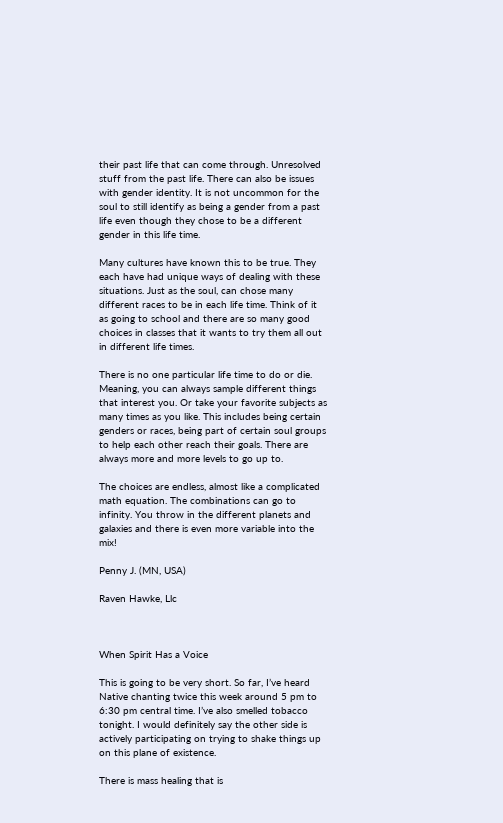their past life that can come through. Unresolved stuff from the past life. There can also be issues with gender identity. It is not uncommon for the soul to still identify as being a gender from a past life even though they chose to be a different gender in this life time.

Many cultures have known this to be true. They each have had unique ways of dealing with these situations. Just as the soul, can chose many different races to be in each life time. Think of it as going to school and there are so many good choices in classes that it wants to try them all out in different life times.

There is no one particular life time to do or die. Meaning, you can always sample different things that interest you. Or take your favorite subjects as many times as you like. This includes being certain genders or races, being part of certain soul groups to help each other reach their goals. There are always more and more levels to go up to.

The choices are endless, almost like a complicated math equation. The combinations can go to infinity. You throw in the different planets and galaxies and there is even more variable into the mix!

Penny J. (MN, USA)

Raven Hawke, Llc



When Spirit Has a Voice

This is going to be very short. So far, I’ve heard Native chanting twice this week around 5 pm to 6:30 pm central time. I’ve also smelled tobacco tonight. I would definitely say the other side is actively participating on trying to shake things up on this plane of existence.

There is mass healing that is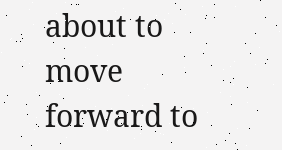about to move forward to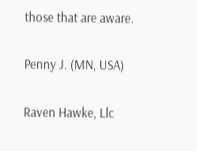those that are aware.

Penny J. (MN, USA)

Raven Hawke, Llc